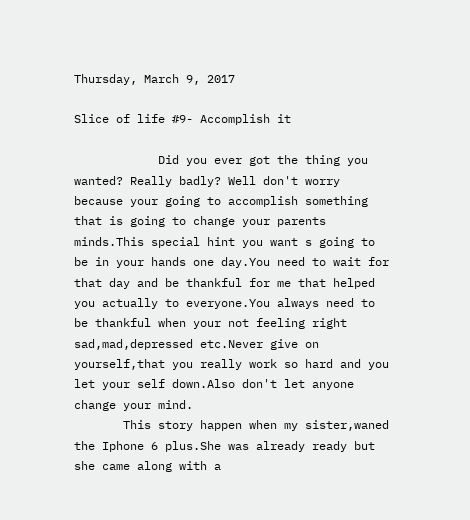Thursday, March 9, 2017

Slice of life #9- Accomplish it

            Did you ever got the thing you wanted? Really badly? Well don't worry because your going to accomplish something that is going to change your parents minds.This special hint you want s going to be in your hands one day.You need to wait for that day and be thankful for me that helped you actually to everyone.You always need to be thankful when your not feeling right sad,mad,depressed etc.Never give on yourself,that you really work so hard and you let your self down.Also don't let anyone change your mind.
       This story happen when my sister,waned the Iphone 6 plus.She was already ready but she came along with a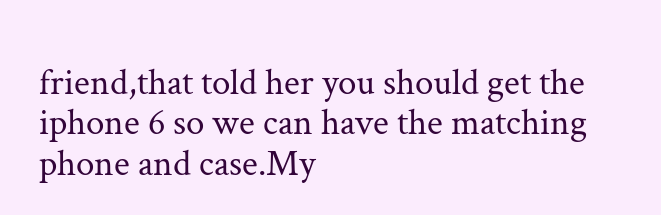friend,that told her you should get the iphone 6 so we can have the matching phone and case.My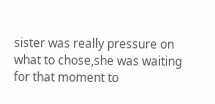sister was really pressure on what to chose,she was waiting for that moment to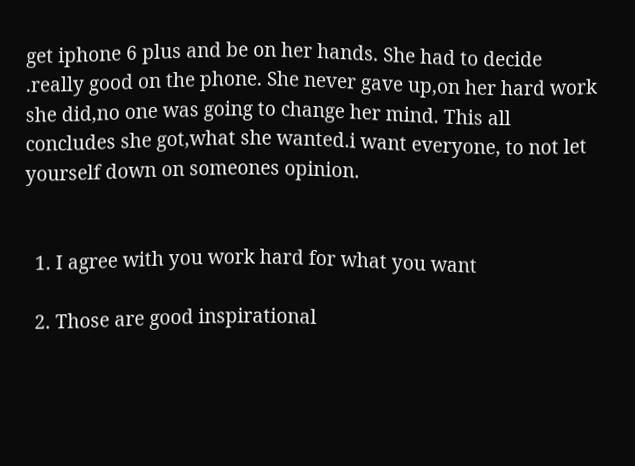get iphone 6 plus and be on her hands. She had to decide .really good on the phone. She never gave up,on her hard work she did,no one was going to change her mind. This all concludes she got,what she wanted.i want everyone, to not let yourself down on someones opinion.


  1. I agree with you work hard for what you want

  2. Those are good inspirational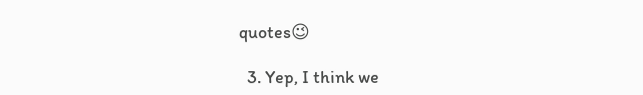quotes😉

  3. Yep, I think we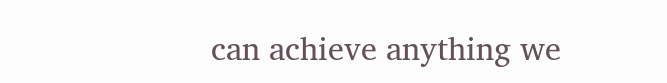can achieve anything we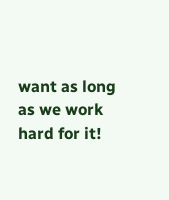want as long as we work hard for it!